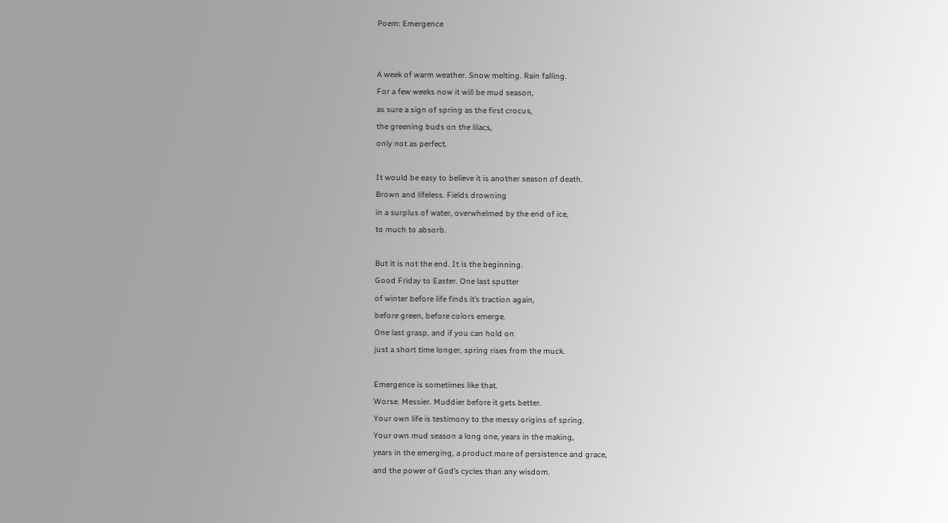Poem: Emergence


A week of warm weather. Snow melting. Rain falling.
For a few weeks now it will be mud season,
as sure a sign of spring as the first crocus,
the greening buds on the lilacs,
only not as perfect.

It would be easy to believe it is another season of death.
Brown and lifeless. Fields drowning
in a surplus of water, overwhelmed by the end of ice,
to much to absorb.

But it is not the end. It is the beginning.
Good Friday to Easter. One last sputter
of winter before life finds it’s traction again,
before green, before colors emerge.
One last grasp, and if you can hold on
just a short time longer, spring rises from the muck.

Emergence is sometimes like that.
Worse. Messier. Muddier before it gets better.
Your own life is testimony to the messy origins of spring.
Your own mud season a long one, years in the making,
years in the emerging, a product more of persistence and grace,
and the power of God’s cycles than any wisdom.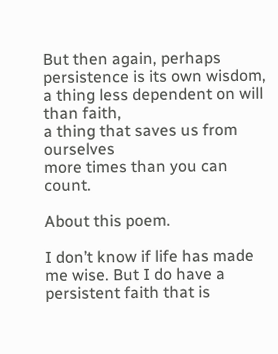But then again, perhaps persistence is its own wisdom,
a thing less dependent on will than faith,
a thing that saves us from ourselves
more times than you can count.

About this poem.

I don’t know if life has made me wise. But I do have a persistent faith that is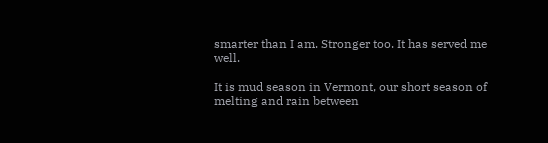smarter than I am. Stronger too. It has served me well.

It is mud season in Vermont, our short season of melting and rain between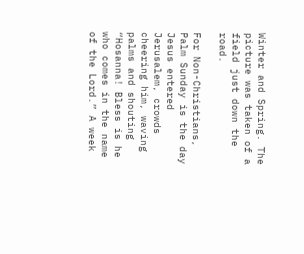Winter and Spring. The picture was taken of a field just down the road.

For Non-Christians, Palm Sunday is the day Jesus entered Jerusalem, crowds cheering him, waving palms and shouting “Hosanna! Bless is he who comes in the name of the Lord.” A week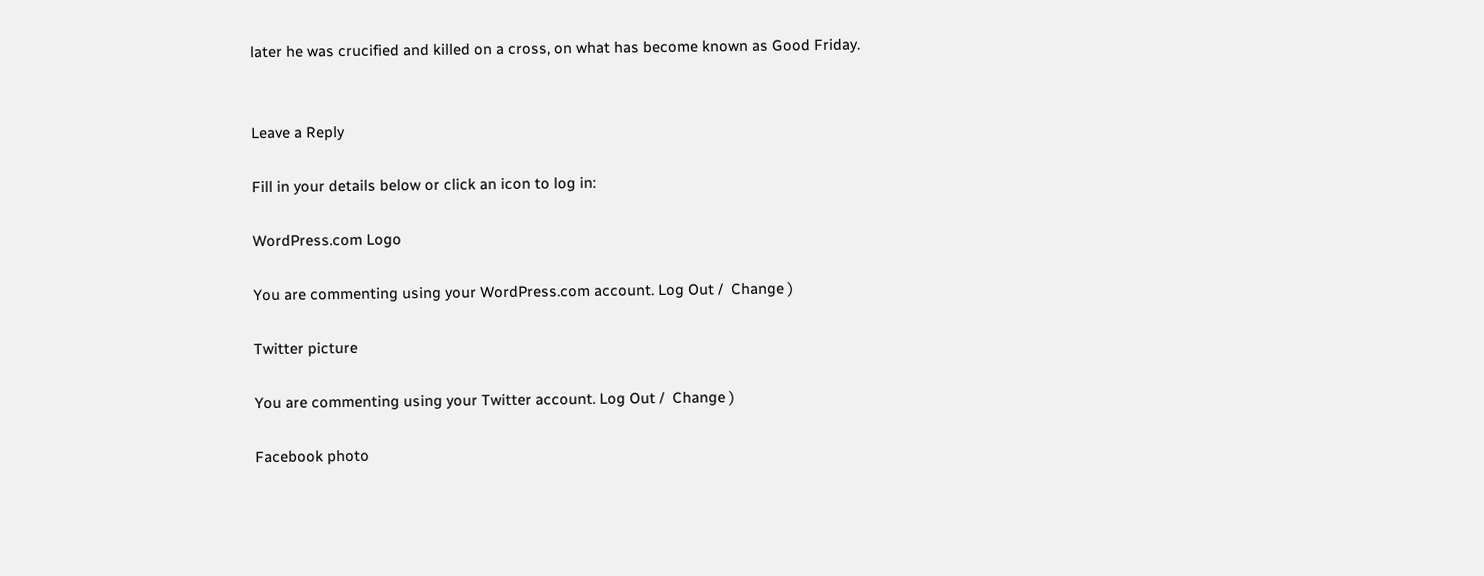later he was crucified and killed on a cross, on what has become known as Good Friday.


Leave a Reply

Fill in your details below or click an icon to log in:

WordPress.com Logo

You are commenting using your WordPress.com account. Log Out /  Change )

Twitter picture

You are commenting using your Twitter account. Log Out /  Change )

Facebook photo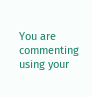You are commenting using your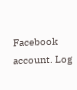Facebook account. Log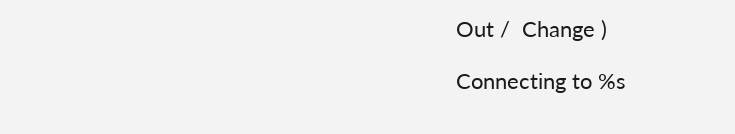Out /  Change )

Connecting to %s